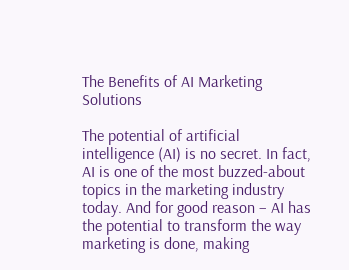The Benefits of AI Marketing Solutions

The potential of artificial intelligence (AI) is no secret. In fact, AI is one of the most buzzed-about topics in the marketing industry today. And for good reason – AI has the potential to transform the way marketing is done, making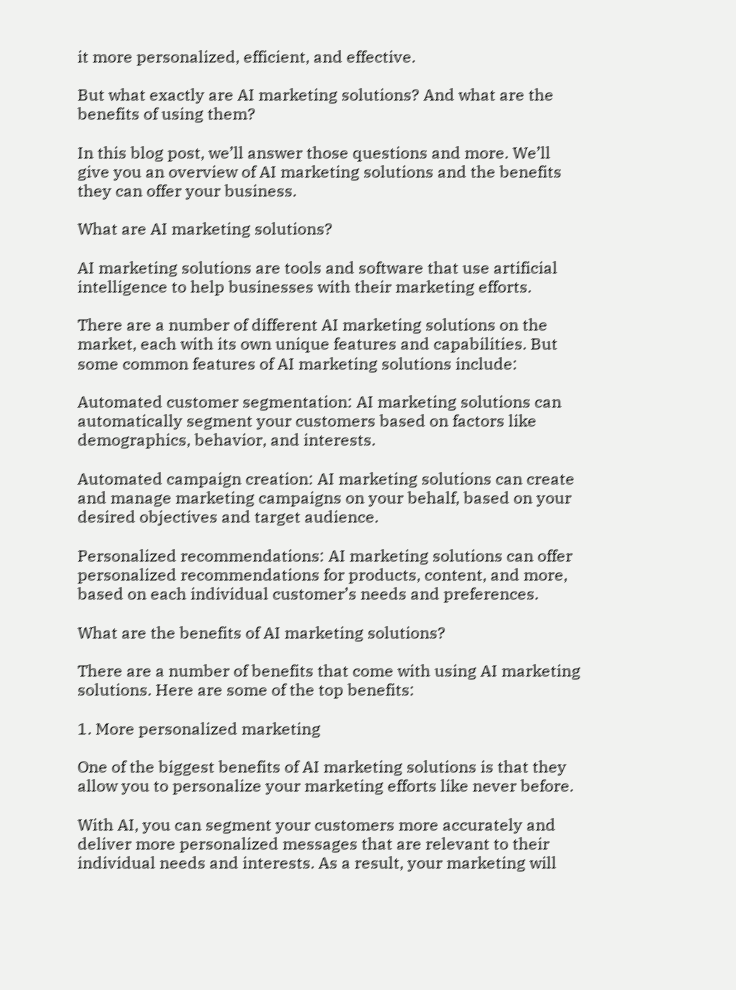it more personalized, efficient, and effective.

But what exactly are AI marketing solutions? And what are the benefits of using them?

In this blog post, we’ll answer those questions and more. We’ll give you an overview of AI marketing solutions and the benefits they can offer your business.

What are AI marketing solutions?

AI marketing solutions are tools and software that use artificial intelligence to help businesses with their marketing efforts.

There are a number of different AI marketing solutions on the market, each with its own unique features and capabilities. But some common features of AI marketing solutions include:

Automated customer segmentation: AI marketing solutions can automatically segment your customers based on factors like demographics, behavior, and interests.

Automated campaign creation: AI marketing solutions can create and manage marketing campaigns on your behalf, based on your desired objectives and target audience.

Personalized recommendations: AI marketing solutions can offer personalized recommendations for products, content, and more, based on each individual customer’s needs and preferences.

What are the benefits of AI marketing solutions?

There are a number of benefits that come with using AI marketing solutions. Here are some of the top benefits:

1. More personalized marketing

One of the biggest benefits of AI marketing solutions is that they allow you to personalize your marketing efforts like never before.

With AI, you can segment your customers more accurately and deliver more personalized messages that are relevant to their individual needs and interests. As a result, your marketing will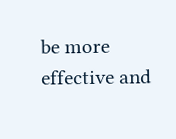be more effective and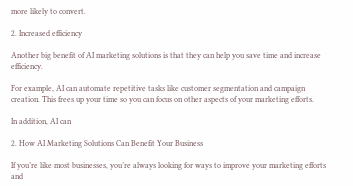more likely to convert.

2. Increased efficiency

Another big benefit of AI marketing solutions is that they can help you save time and increase efficiency.

For example, AI can automate repetitive tasks like customer segmentation and campaign creation. This frees up your time so you can focus on other aspects of your marketing efforts.

In addition, AI can

2. How AI Marketing Solutions Can Benefit Your Business

If you’re like most businesses, you’re always looking for ways to improve your marketing efforts and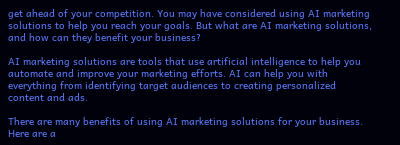get ahead of your competition. You may have considered using AI marketing solutions to help you reach your goals. But what are AI marketing solutions, and how can they benefit your business?

AI marketing solutions are tools that use artificial intelligence to help you automate and improve your marketing efforts. AI can help you with everything from identifying target audiences to creating personalized content and ads.

There are many benefits of using AI marketing solutions for your business. Here are a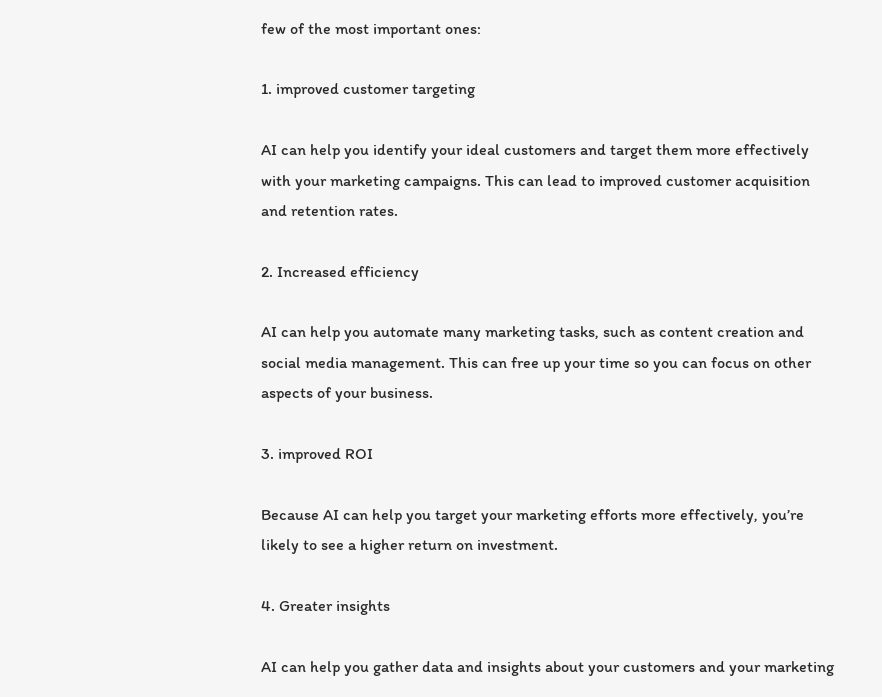few of the most important ones:

1. improved customer targeting

AI can help you identify your ideal customers and target them more effectively with your marketing campaigns. This can lead to improved customer acquisition and retention rates.

2. Increased efficiency

AI can help you automate many marketing tasks, such as content creation and social media management. This can free up your time so you can focus on other aspects of your business.

3. improved ROI

Because AI can help you target your marketing efforts more effectively, you’re likely to see a higher return on investment.

4. Greater insights

AI can help you gather data and insights about your customers and your marketing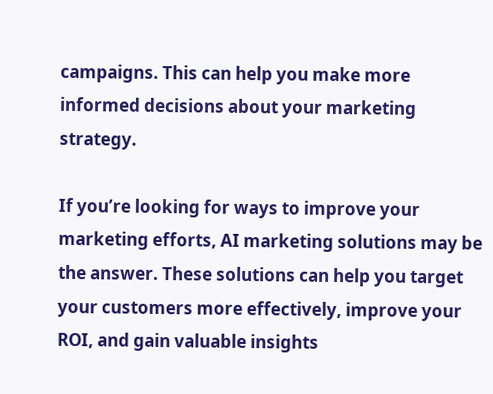campaigns. This can help you make more informed decisions about your marketing strategy.

If you’re looking for ways to improve your marketing efforts, AI marketing solutions may be the answer. These solutions can help you target your customers more effectively, improve your ROI, and gain valuable insights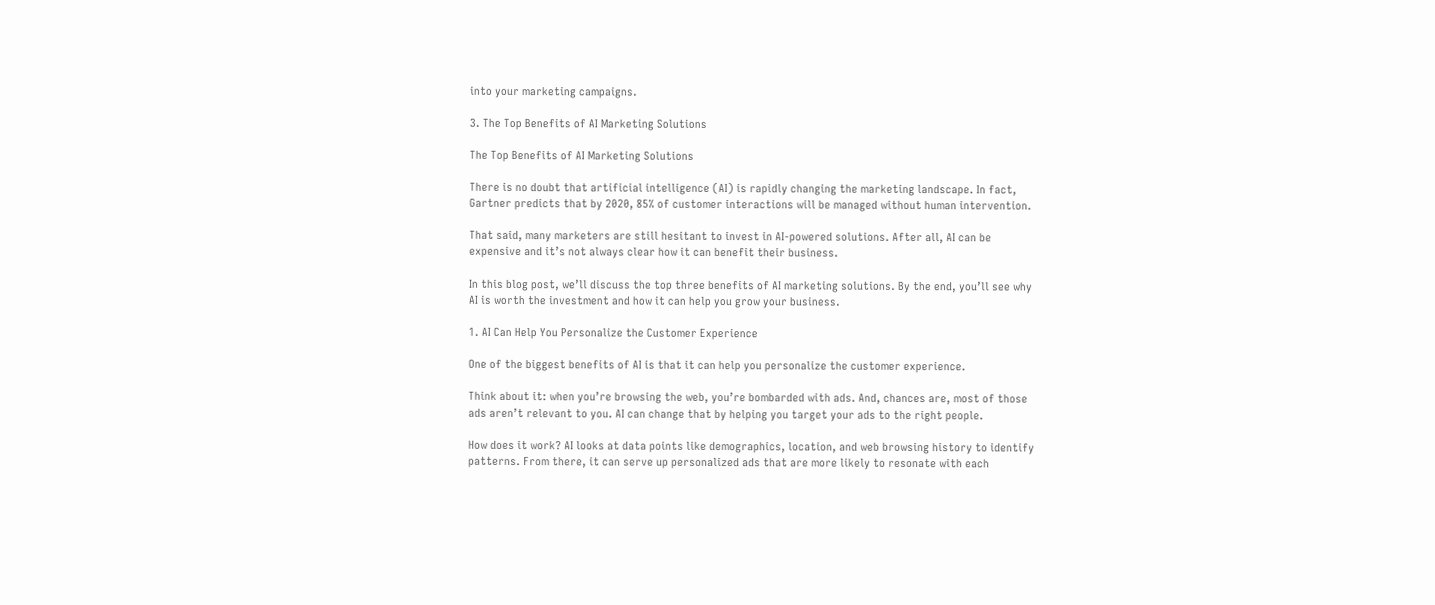into your marketing campaigns.

3. The Top Benefits of AI Marketing Solutions

The Top Benefits of AI Marketing Solutions

There is no doubt that artificial intelligence (AI) is rapidly changing the marketing landscape. In fact, Gartner predicts that by 2020, 85% of customer interactions will be managed without human intervention.

That said, many marketers are still hesitant to invest in AI-powered solutions. After all, AI can be expensive and it’s not always clear how it can benefit their business.

In this blog post, we’ll discuss the top three benefits of AI marketing solutions. By the end, you’ll see why AI is worth the investment and how it can help you grow your business.

1. AI Can Help You Personalize the Customer Experience

One of the biggest benefits of AI is that it can help you personalize the customer experience.

Think about it: when you’re browsing the web, you’re bombarded with ads. And, chances are, most of those ads aren’t relevant to you. AI can change that by helping you target your ads to the right people.

How does it work? AI looks at data points like demographics, location, and web browsing history to identify patterns. From there, it can serve up personalized ads that are more likely to resonate with each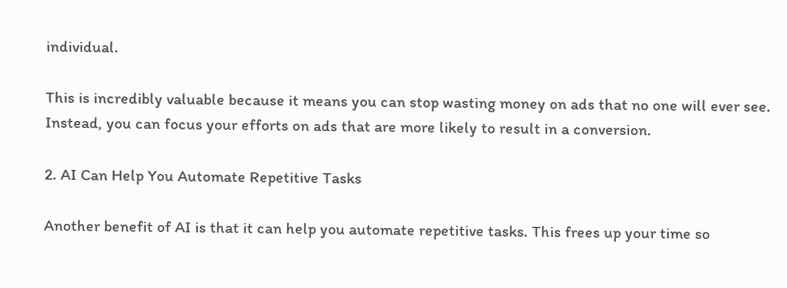individual.

This is incredibly valuable because it means you can stop wasting money on ads that no one will ever see. Instead, you can focus your efforts on ads that are more likely to result in a conversion.

2. AI Can Help You Automate Repetitive Tasks

Another benefit of AI is that it can help you automate repetitive tasks. This frees up your time so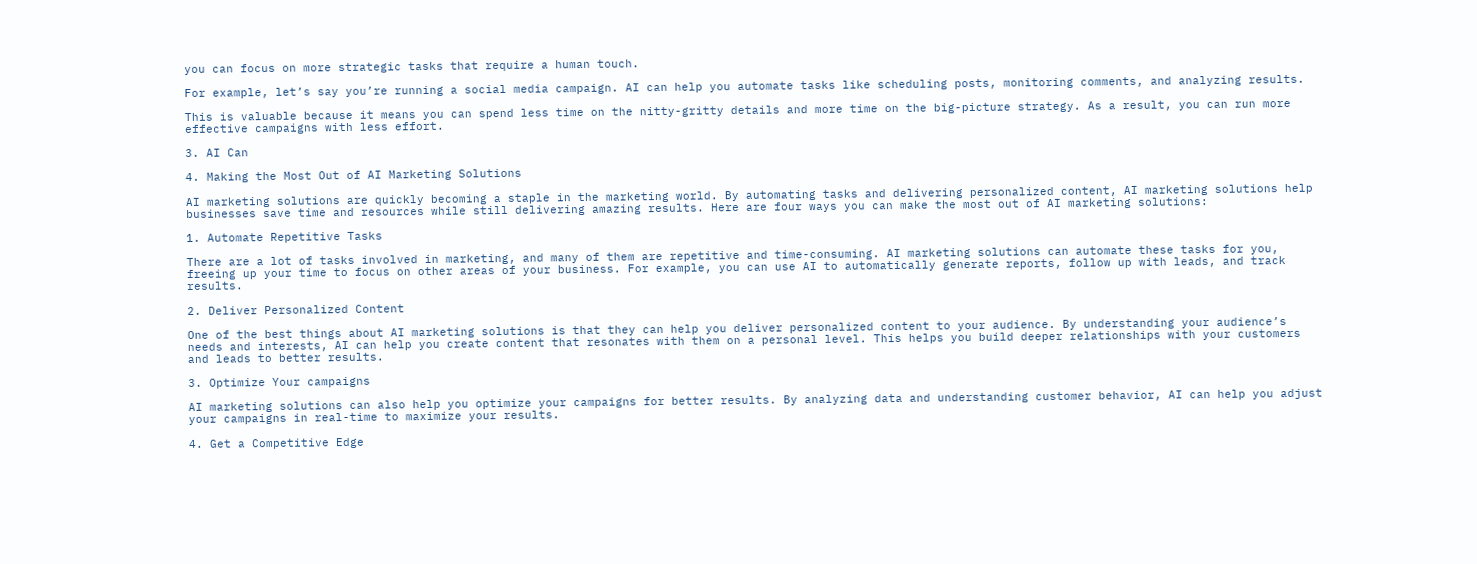you can focus on more strategic tasks that require a human touch.

For example, let’s say you’re running a social media campaign. AI can help you automate tasks like scheduling posts, monitoring comments, and analyzing results.

This is valuable because it means you can spend less time on the nitty-gritty details and more time on the big-picture strategy. As a result, you can run more effective campaigns with less effort.

3. AI Can

4. Making the Most Out of AI Marketing Solutions

AI marketing solutions are quickly becoming a staple in the marketing world. By automating tasks and delivering personalized content, AI marketing solutions help businesses save time and resources while still delivering amazing results. Here are four ways you can make the most out of AI marketing solutions:

1. Automate Repetitive Tasks

There are a lot of tasks involved in marketing, and many of them are repetitive and time-consuming. AI marketing solutions can automate these tasks for you, freeing up your time to focus on other areas of your business. For example, you can use AI to automatically generate reports, follow up with leads, and track results.

2. Deliver Personalized Content

One of the best things about AI marketing solutions is that they can help you deliver personalized content to your audience. By understanding your audience’s needs and interests, AI can help you create content that resonates with them on a personal level. This helps you build deeper relationships with your customers and leads to better results.

3. Optimize Your campaigns

AI marketing solutions can also help you optimize your campaigns for better results. By analyzing data and understanding customer behavior, AI can help you adjust your campaigns in real-time to maximize your results.

4. Get a Competitive Edge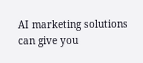AI marketing solutions can give you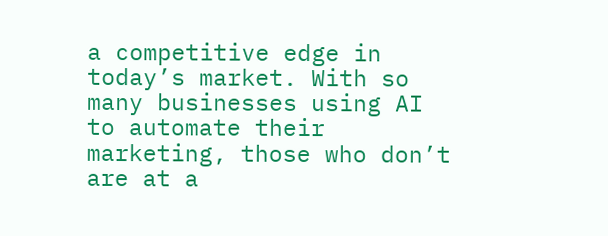a competitive edge in today’s market. With so many businesses using AI to automate their marketing, those who don’t are at a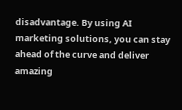disadvantage. By using AI marketing solutions, you can stay ahead of the curve and deliver amazing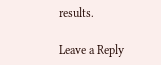results.

Leave a Reply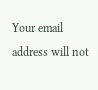Your email address will not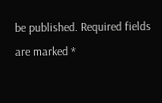be published. Required fields are marked *